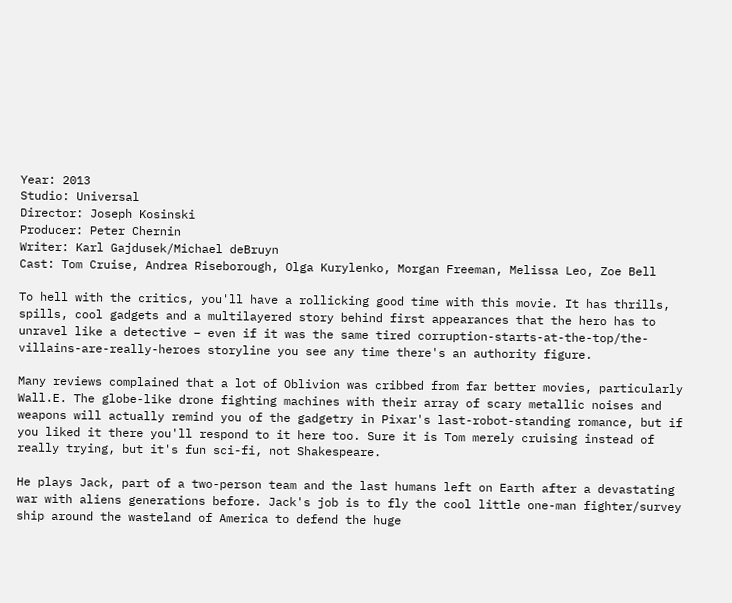Year: 2013
Studio: Universal
Director: Joseph Kosinski
Producer: Peter Chernin
Writer: Karl Gajdusek/Michael deBruyn
Cast: Tom Cruise, Andrea Riseborough, Olga Kurylenko, Morgan Freeman, Melissa Leo, Zoe Bell

To hell with the critics, you'll have a rollicking good time with this movie. It has thrills, spills, cool gadgets and a multilayered story behind first appearances that the hero has to unravel like a detective – even if it was the same tired corruption-starts-at-the-top/the-villains-are-really-heroes storyline you see any time there's an authority figure.

Many reviews complained that a lot of Oblivion was cribbed from far better movies, particularly Wall.E. The globe-like drone fighting machines with their array of scary metallic noises and weapons will actually remind you of the gadgetry in Pixar's last-robot-standing romance, but if you liked it there you'll respond to it here too. Sure it is Tom merely cruising instead of really trying, but it's fun sci-fi, not Shakespeare.

He plays Jack, part of a two-person team and the last humans left on Earth after a devastating war with aliens generations before. Jack's job is to fly the cool little one-man fighter/survey ship around the wasteland of America to defend the huge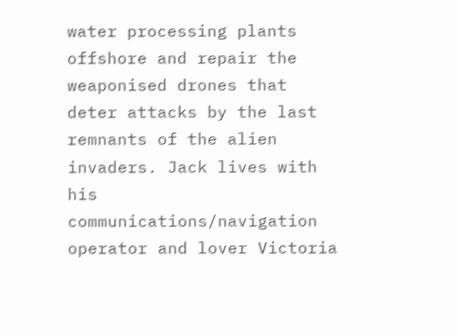water processing plants offshore and repair the weaponised drones that deter attacks by the last remnants of the alien invaders. Jack lives with his communications/navigation operator and lover Victoria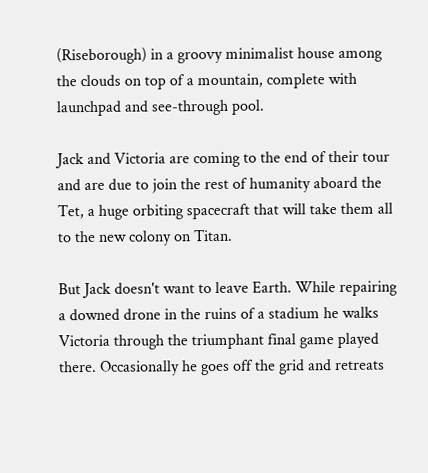(Riseborough) in a groovy minimalist house among the clouds on top of a mountain, complete with launchpad and see-through pool.

Jack and Victoria are coming to the end of their tour and are due to join the rest of humanity aboard the Tet, a huge orbiting spacecraft that will take them all to the new colony on Titan.

But Jack doesn't want to leave Earth. While repairing a downed drone in the ruins of a stadium he walks Victoria through the triumphant final game played there. Occasionally he goes off the grid and retreats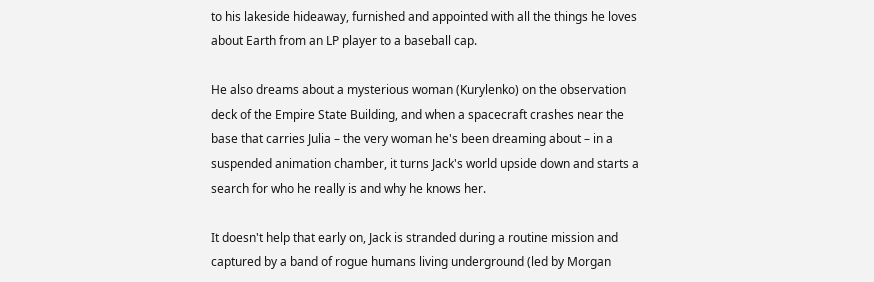to his lakeside hideaway, furnished and appointed with all the things he loves about Earth from an LP player to a baseball cap.

He also dreams about a mysterious woman (Kurylenko) on the observation deck of the Empire State Building, and when a spacecraft crashes near the base that carries Julia – the very woman he's been dreaming about – in a suspended animation chamber, it turns Jack's world upside down and starts a search for who he really is and why he knows her.

It doesn't help that early on, Jack is stranded during a routine mission and captured by a band of rogue humans living underground (led by Morgan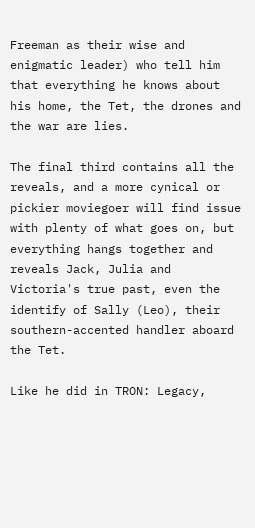Freeman as their wise and enigmatic leader) who tell him that everything he knows about his home, the Tet, the drones and the war are lies.

The final third contains all the reveals, and a more cynical or pickier moviegoer will find issue with plenty of what goes on, but everything hangs together and reveals Jack, Julia and Victoria's true past, even the identify of Sally (Leo), their southern-accented handler aboard the Tet.

Like he did in TRON: Legacy,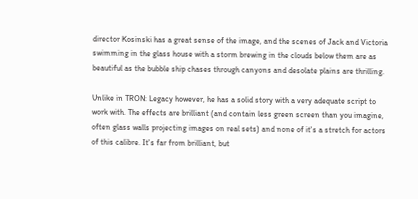director Kosinski has a great sense of the image, and the scenes of Jack and Victoria swimming in the glass house with a storm brewing in the clouds below them are as beautiful as the bubble ship chases through canyons and desolate plains are thrilling.

Unlike in TRON: Legacy however, he has a solid story with a very adequate script to work with. The effects are brilliant (and contain less green screen than you imagine, often glass walls projecting images on real sets) and none of it's a stretch for actors of this calibre. It's far from brilliant, but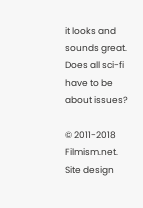it looks and sounds great. Does all sci-fi have to be about issues?

© 2011-2018 Filmism.net. Site design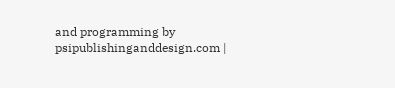and programming by psipublishinganddesign.com |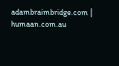adambraimbridge.com | humaan.com.au